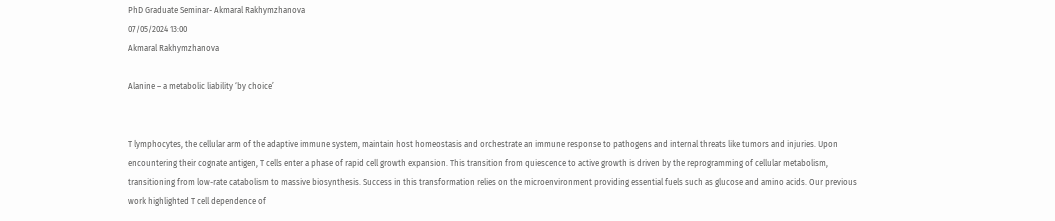PhD Graduate Seminar- Akmaral Rakhymzhanova
07/05/2024 13:00
Akmaral Rakhymzhanova

Alanine – a metabolic liability ‘by choice’


T lymphocytes, the cellular arm of the adaptive immune system, maintain host homeostasis and orchestrate an immune response to pathogens and internal threats like tumors and injuries. Upon encountering their cognate antigen, T cells enter a phase of rapid cell growth expansion. This transition from quiescence to active growth is driven by the reprogramming of cellular metabolism, transitioning from low-rate catabolism to massive biosynthesis. Success in this transformation relies on the microenvironment providing essential fuels such as glucose and amino acids. Our previous work highlighted T cell dependence of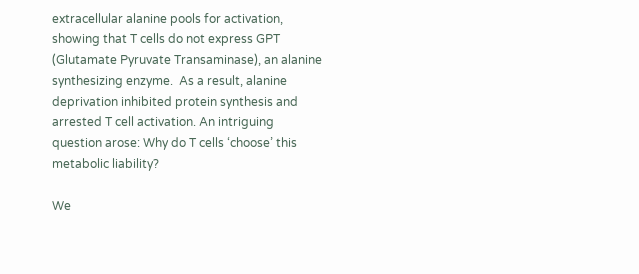extracellular alanine pools for activation, showing that T cells do not express GPT (Glutamate Pyruvate Transaminase), an alanine synthesizing enzyme.  As a result, alanine deprivation inhibited protein synthesis and arrested T cell activation. An intriguing question arose: Why do T cells ‘choose’ this metabolic liability?

We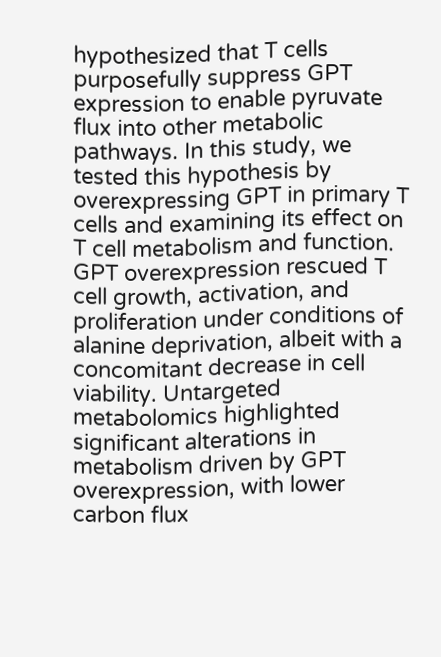hypothesized that T cells purposefully suppress GPT expression to enable pyruvate flux into other metabolic pathways. In this study, we tested this hypothesis by overexpressing GPT in primary T cells and examining its effect on T cell metabolism and function. GPT overexpression rescued T cell growth, activation, and proliferation under conditions of alanine deprivation, albeit with a concomitant decrease in cell viability. Untargeted metabolomics highlighted significant alterations in metabolism driven by GPT overexpression, with lower carbon flux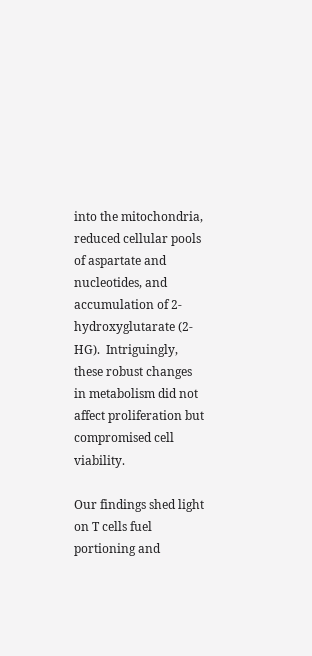into the mitochondria, reduced cellular pools of aspartate and nucleotides, and accumulation of 2-hydroxyglutarate (2-HG).  Intriguingly, these robust changes in metabolism did not affect proliferation but compromised cell viability.

Our findings shed light on T cells fuel portioning and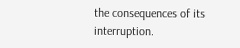the consequences of its interruption.